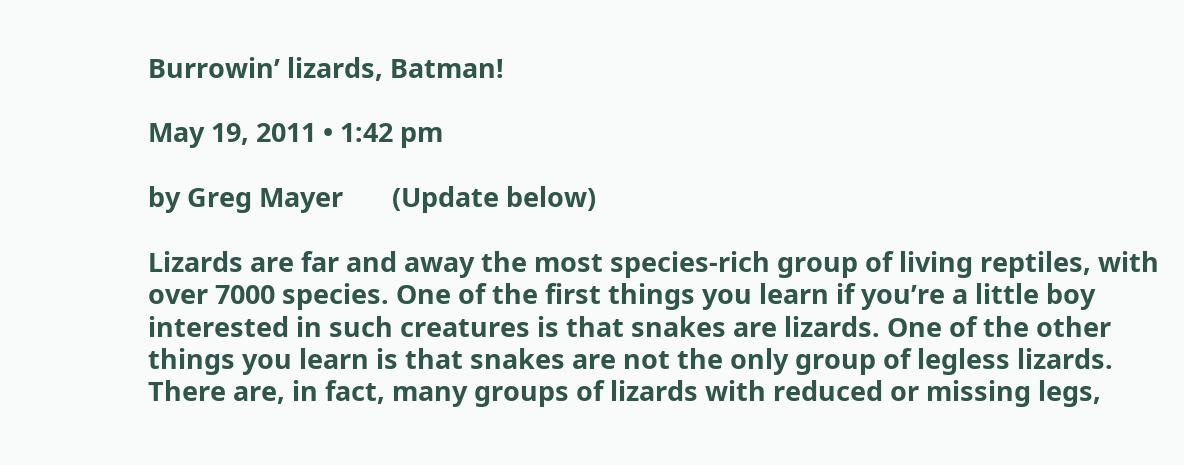Burrowin’ lizards, Batman!

May 19, 2011 • 1:42 pm

by Greg Mayer       (Update below)

Lizards are far and away the most species-rich group of living reptiles, with over 7000 species. One of the first things you learn if you’re a little boy interested in such creatures is that snakes are lizards. One of the other things you learn is that snakes are not the only group of legless lizards. There are, in fact, many groups of lizards with reduced or missing legs,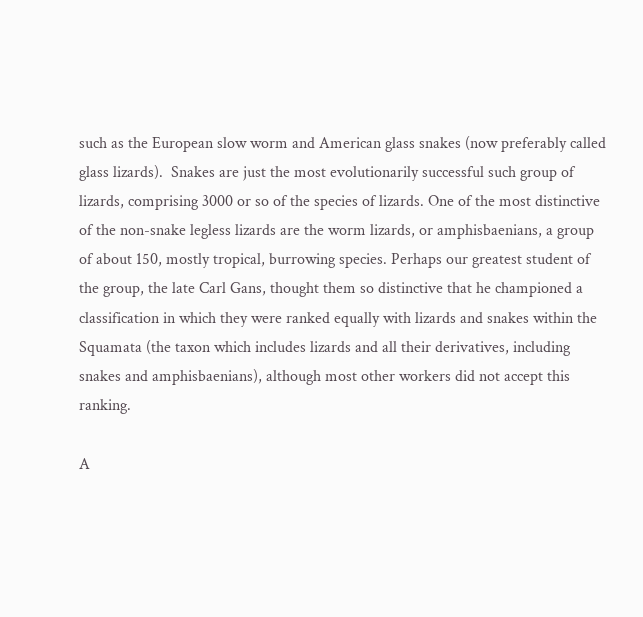such as the European slow worm and American glass snakes (now preferably called glass lizards).  Snakes are just the most evolutionarily successful such group of lizards, comprising 3000 or so of the species of lizards. One of the most distinctive of the non-snake legless lizards are the worm lizards, or amphisbaenians, a group of about 150, mostly tropical, burrowing species. Perhaps our greatest student of the group, the late Carl Gans, thought them so distinctive that he championed a classification in which they were ranked equally with lizards and snakes within the Squamata (the taxon which includes lizards and all their derivatives, including snakes and amphisbaenians), although most other workers did not accept this ranking.

A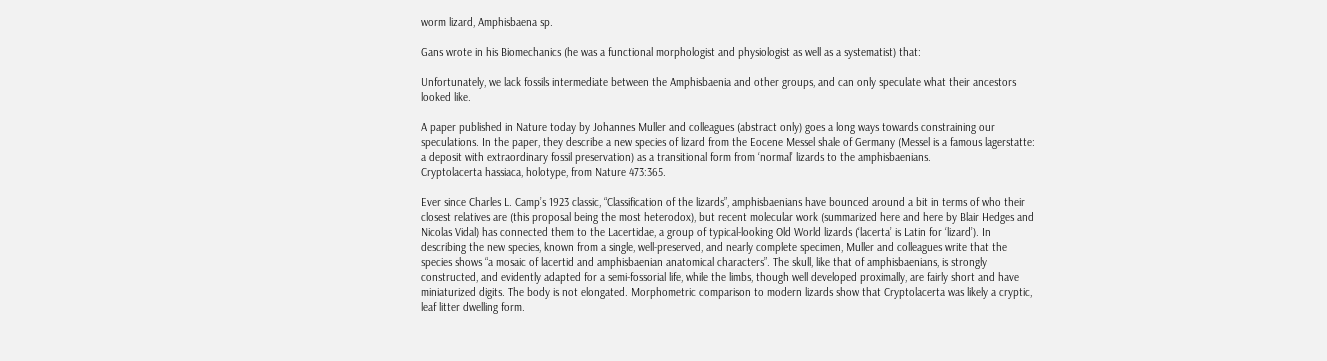worm lizard, Amphisbaena sp.

Gans wrote in his Biomechanics (he was a functional morphologist and physiologist as well as a systematist) that:

Unfortunately, we lack fossils intermediate between the Amphisbaenia and other groups, and can only speculate what their ancestors looked like.

A paper published in Nature today by Johannes Muller and colleagues (abstract only) goes a long ways towards constraining our speculations. In the paper, they describe a new species of lizard from the Eocene Messel shale of Germany (Messel is a famous lagerstatte: a deposit with extraordinary fossil preservation) as a transitional form from ‘normal’ lizards to the amphisbaenians.
Cryptolacerta hassiaca, holotype, from Nature 473:365.

Ever since Charles L. Camp’s 1923 classic, “Classification of the lizards”, amphisbaenians have bounced around a bit in terms of who their closest relatives are (this proposal being the most heterodox), but recent molecular work (summarized here and here by Blair Hedges and Nicolas Vidal) has connected them to the Lacertidae, a group of typical-looking Old World lizards (‘lacerta’ is Latin for ‘lizard’). In describing the new species, known from a single, well-preserved, and nearly complete specimen, Muller and colleagues write that the species shows “a mosaic of lacertid and amphisbaenian anatomical characters”. The skull, like that of amphisbaenians, is strongly constructed, and evidently adapted for a semi-fossorial life, while the limbs, though well developed proximally, are fairly short and have miniaturized digits. The body is not elongated. Morphometric comparison to modern lizards show that Cryptolacerta was likely a cryptic, leaf litter dwelling form.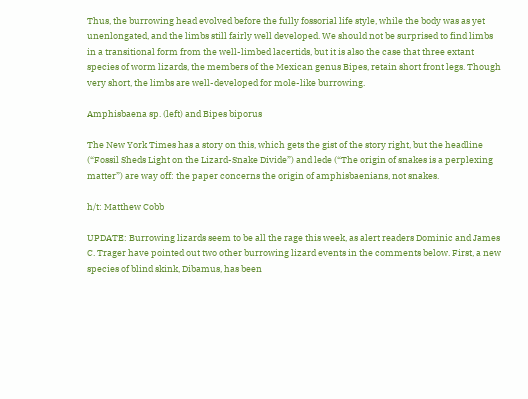Thus, the burrowing head evolved before the fully fossorial life style, while the body was as yet unenlongated, and the limbs still fairly well developed. We should not be surprised to find limbs in a transitional form from the well-limbed lacertids, but it is also the case that three extant species of worm lizards, the members of the Mexican genus Bipes, retain short front legs. Though very short, the limbs are well-developed for mole-like burrowing.

Amphisbaena sp. (left) and Bipes biporus

The New York Times has a story on this, which gets the gist of the story right, but the headline (“Fossil Sheds Light on the Lizard-Snake Divide”) and lede (“The origin of snakes is a perplexing matter”) are way off: the paper concerns the origin of amphisbaenians, not snakes.

h/t: Matthew Cobb

UPDATE: Burrowing lizards seem to be all the rage this week, as alert readers Dominic and James C. Trager have pointed out two other burrowing lizard events in the comments below. First, a new species of blind skink, Dibamus, has been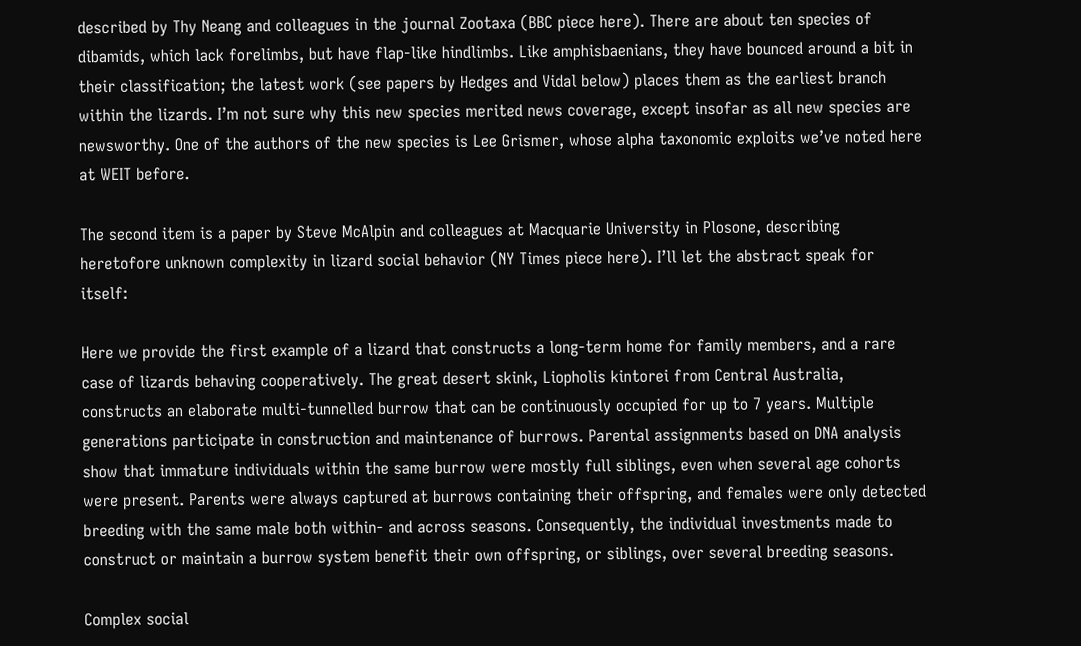described by Thy Neang and colleagues in the journal Zootaxa (BBC piece here). There are about ten species of dibamids, which lack forelimbs, but have flap-like hindlimbs. Like amphisbaenians, they have bounced around a bit in their classification; the latest work (see papers by Hedges and Vidal below) places them as the earliest branch within the lizards. I’m not sure why this new species merited news coverage, except insofar as all new species are newsworthy. One of the authors of the new species is Lee Grismer, whose alpha taxonomic exploits we’ve noted here at WEIT before.

The second item is a paper by Steve McAlpin and colleagues at Macquarie University in Plosone, describing heretofore unknown complexity in lizard social behavior (NY Times piece here). I’ll let the abstract speak for itself:

Here we provide the first example of a lizard that constructs a long-term home for family members, and a rare case of lizards behaving cooperatively. The great desert skink, Liopholis kintorei from Central Australia, constructs an elaborate multi-tunnelled burrow that can be continuously occupied for up to 7 years. Multiple generations participate in construction and maintenance of burrows. Parental assignments based on DNA analysis show that immature individuals within the same burrow were mostly full siblings, even when several age cohorts were present. Parents were always captured at burrows containing their offspring, and females were only detected breeding with the same male both within- and across seasons. Consequently, the individual investments made to construct or maintain a burrow system benefit their own offspring, or siblings, over several breeding seasons.

Complex social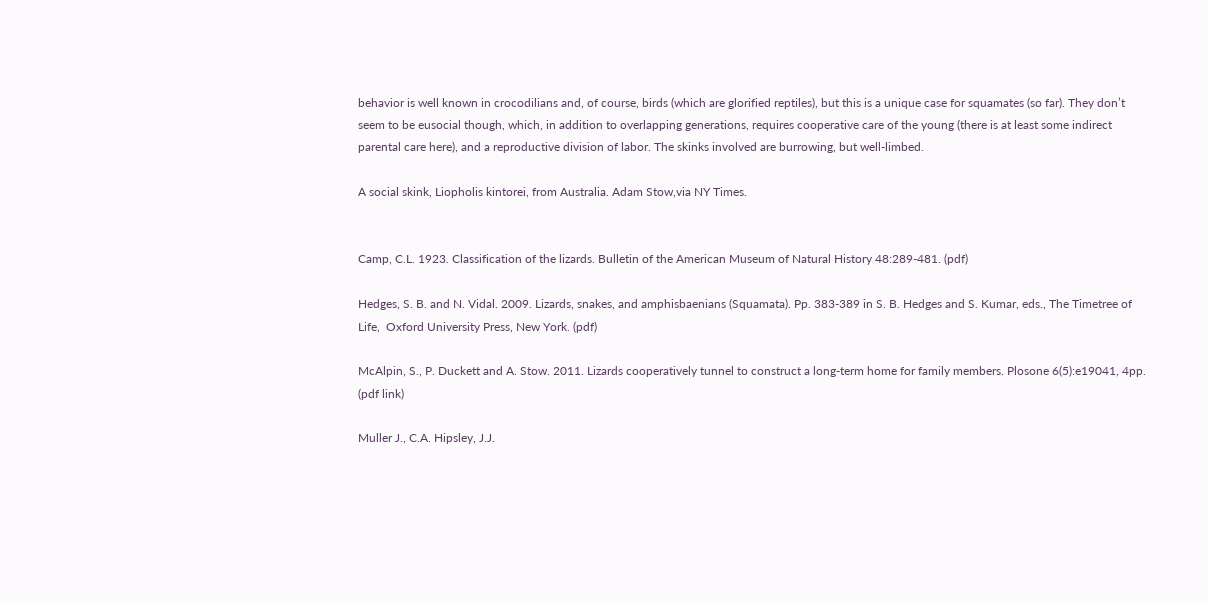behavior is well known in crocodilians and, of course, birds (which are glorified reptiles), but this is a unique case for squamates (so far). They don’t seem to be eusocial though, which, in addition to overlapping generations, requires cooperative care of the young (there is at least some indirect parental care here), and a reproductive division of labor. The skinks involved are burrowing, but well-limbed.

A social skink, Liopholis kintorei, from Australia. Adam Stow,via NY Times.


Camp, C.L. 1923. Classification of the lizards. Bulletin of the American Museum of Natural History 48:289-481. (pdf)

Hedges, S. B. and N. Vidal. 2009. Lizards, snakes, and amphisbaenians (Squamata). Pp. 383-389 in S. B. Hedges and S. Kumar, eds., The Timetree of Life,  Oxford University Press, New York. (pdf)

McAlpin, S., P. Duckett and A. Stow. 2011. Lizards cooperatively tunnel to construct a long-term home for family members. Plosone 6(5):e19041, 4pp. (pdf link)

Muller J., C.A. Hipsley, J.J.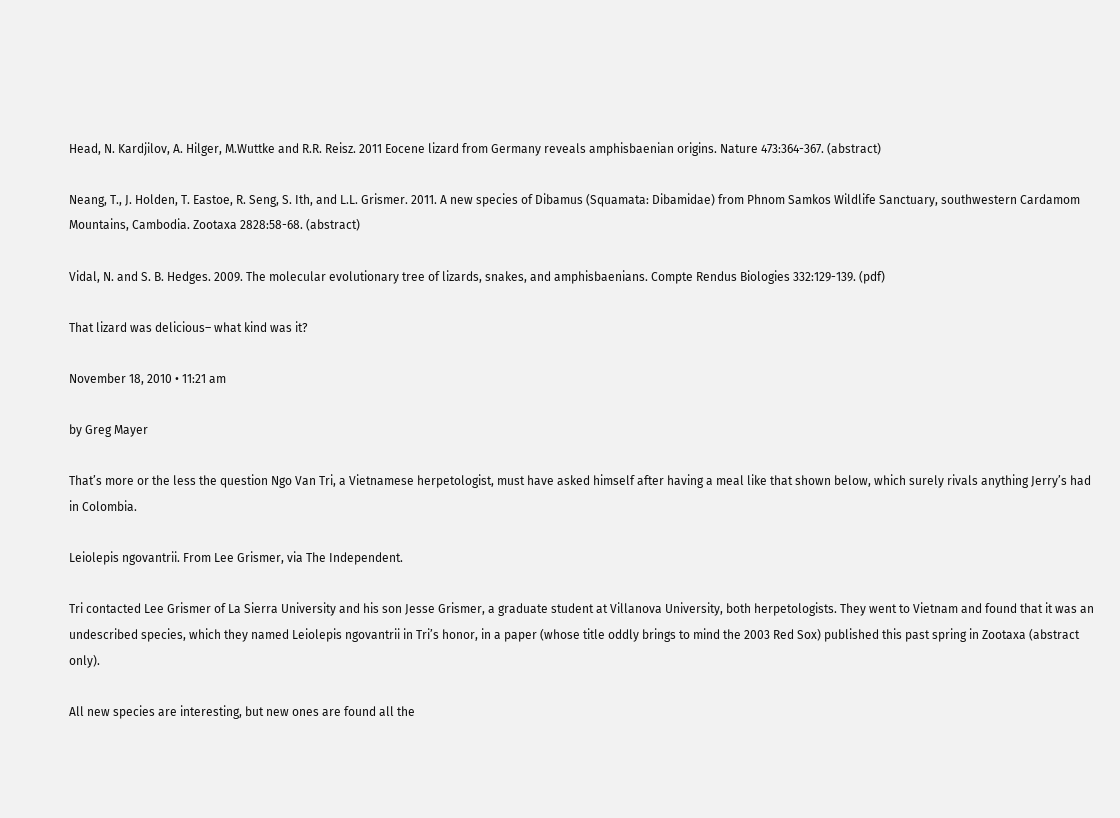Head, N. Kardjilov, A. Hilger, M.Wuttke and R.R. Reisz. 2011 Eocene lizard from Germany reveals amphisbaenian origins. Nature 473:364-367. (abstract)

Neang, T., J. Holden, T. Eastoe, R. Seng, S. Ith, and L.L. Grismer. 2011. A new species of Dibamus (Squamata: Dibamidae) from Phnom Samkos Wildlife Sanctuary, southwestern Cardamom Mountains, Cambodia. Zootaxa 2828:58-68. (abstract)

Vidal, N. and S. B. Hedges. 2009. The molecular evolutionary tree of lizards, snakes, and amphisbaenians. Compte Rendus Biologies 332:129-139. (pdf)

That lizard was delicious– what kind was it?

November 18, 2010 • 11:21 am

by Greg Mayer

That’s more or the less the question Ngo Van Tri, a Vietnamese herpetologist, must have asked himself after having a meal like that shown below, which surely rivals anything Jerry’s had in Colombia.

Leiolepis ngovantrii. From Lee Grismer, via The Independent.

Tri contacted Lee Grismer of La Sierra University and his son Jesse Grismer, a graduate student at Villanova University, both herpetologists. They went to Vietnam and found that it was an undescribed species, which they named Leiolepis ngovantrii in Tri’s honor, in a paper (whose title oddly brings to mind the 2003 Red Sox) published this past spring in Zootaxa (abstract only).

All new species are interesting, but new ones are found all the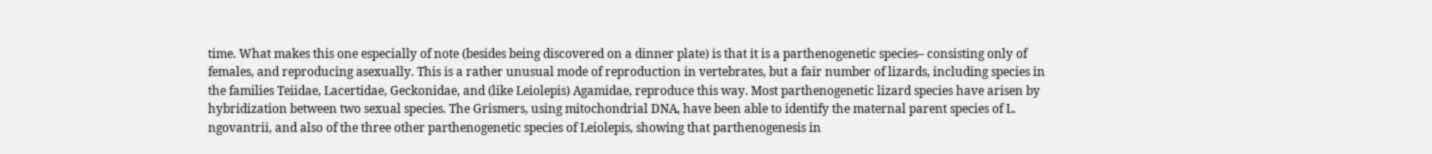time. What makes this one especially of note (besides being discovered on a dinner plate) is that it is a parthenogenetic species– consisting only of females, and reproducing asexually. This is a rather unusual mode of reproduction in vertebrates, but a fair number of lizards, including species in the families Teiidae, Lacertidae, Geckonidae, and (like Leiolepis) Agamidae, reproduce this way. Most parthenogenetic lizard species have arisen by hybridization between two sexual species. The Grismers, using mitochondrial DNA, have been able to identify the maternal parent species of L. ngovantrii, and also of the three other parthenogenetic species of Leiolepis, showing that parthenogenesis in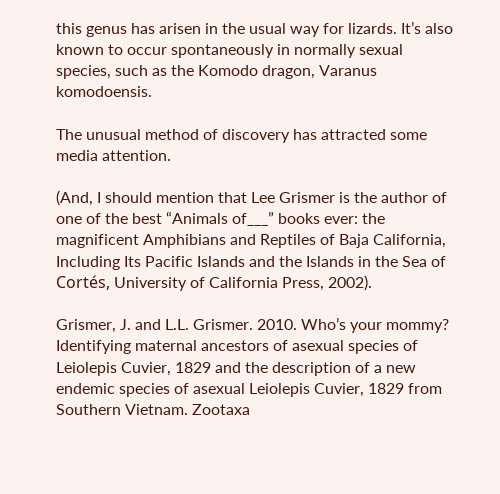this genus has arisen in the usual way for lizards. It’s also known to occur spontaneously in normally sexual species, such as the Komodo dragon, Varanus komodoensis.

The unusual method of discovery has attracted some media attention.

(And, I should mention that Lee Grismer is the author of one of the best “Animals of___” books ever: the magnificent Amphibians and Reptiles of Baja California, Including Its Pacific Islands and the Islands in the Sea of Cortés, University of California Press, 2002).

Grismer, J. and L.L. Grismer. 2010. Who’s your mommy? Identifying maternal ancestors of asexual species of Leiolepis Cuvier, 1829 and the description of a new endemic species of asexual Leiolepis Cuvier, 1829 from Southern Vietnam. Zootaxa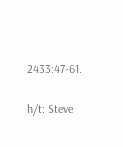2433:47-61.

h/t: Steve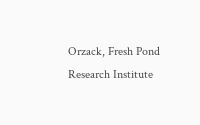Orzack, Fresh Pond Research Institute